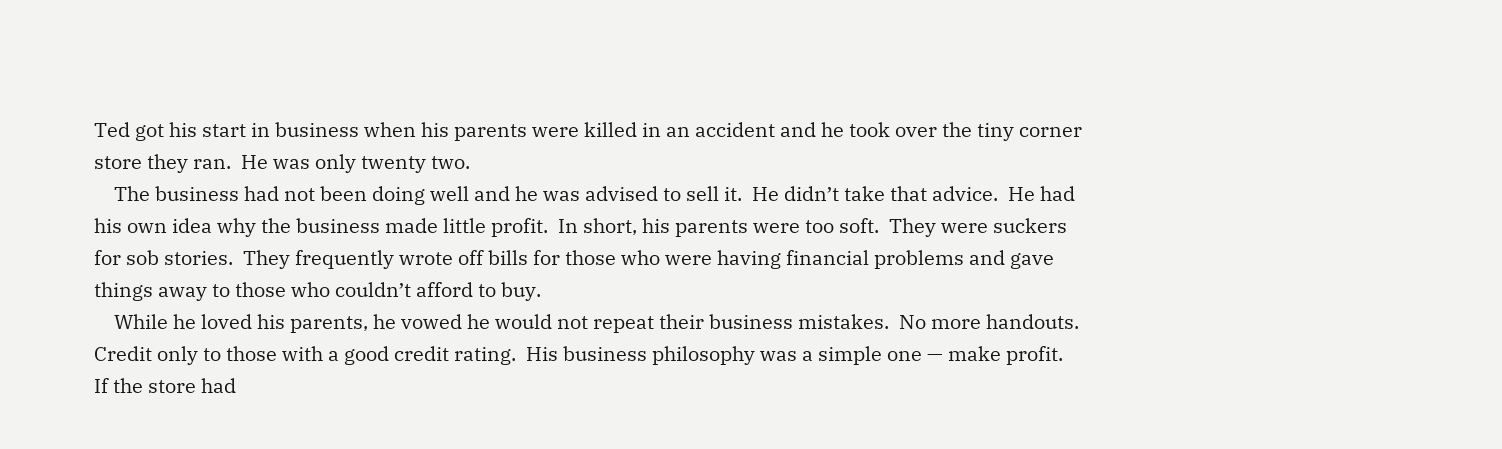Ted got his start in business when his parents were killed in an accident and he took over the tiny corner store they ran.  He was only twenty two.
    The business had not been doing well and he was advised to sell it.  He didn’t take that advice.  He had his own idea why the business made little profit.  In short, his parents were too soft.  They were suckers for sob stories.  They frequently wrote off bills for those who were having financial problems and gave things away to those who couldn’t afford to buy.
    While he loved his parents, he vowed he would not repeat their business mistakes.  No more handouts.  Credit only to those with a good credit rating.  His business philosophy was a simple one — make profit.
If the store had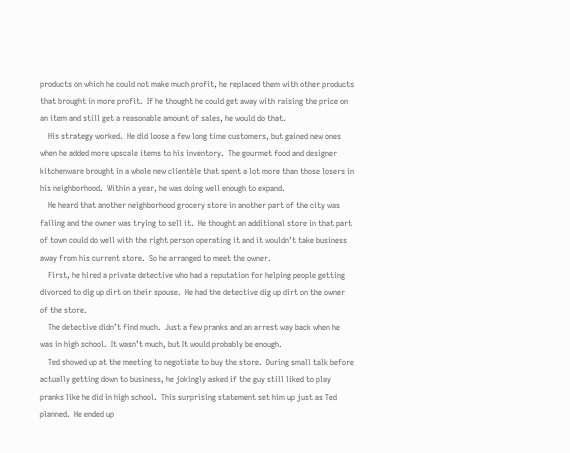products on which he could not make much profit, he replaced them with other products that brought in more profit.  If he thought he could get away with raising the price on an item and still get a reasonable amount of sales, he would do that.
    His strategy worked.  He did loose a few long time customers, but gained new ones when he added more upscale items to his inventory.  The gourmet food and designer kitchenware brought in a whole new clientèle that spent a lot more than those losers in his neighborhood.  Within a year, he was doing well enough to expand.
    He heard that another neighborhood grocery store in another part of the city was failing and the owner was trying to sell it.  He thought an additional store in that part of town could do well with the right person operating it and it wouldn’t take business away from his current store.  So he arranged to meet the owner.
    First, he hired a private detective who had a reputation for helping people getting divorced to dig up dirt on their spouse.  He had the detective dig up dirt on the owner of the store.
    The detective didn’t find much.  Just a few pranks and an arrest way back when he was in high school.  It wasn’t much, but It would probably be enough.
    Ted showed up at the meeting to negotiate to buy the store.  During small talk before actually getting down to business, he jokingly asked if the guy still liked to play pranks like he did in high school.  This surprising statement set him up just as Ted planned.  He ended up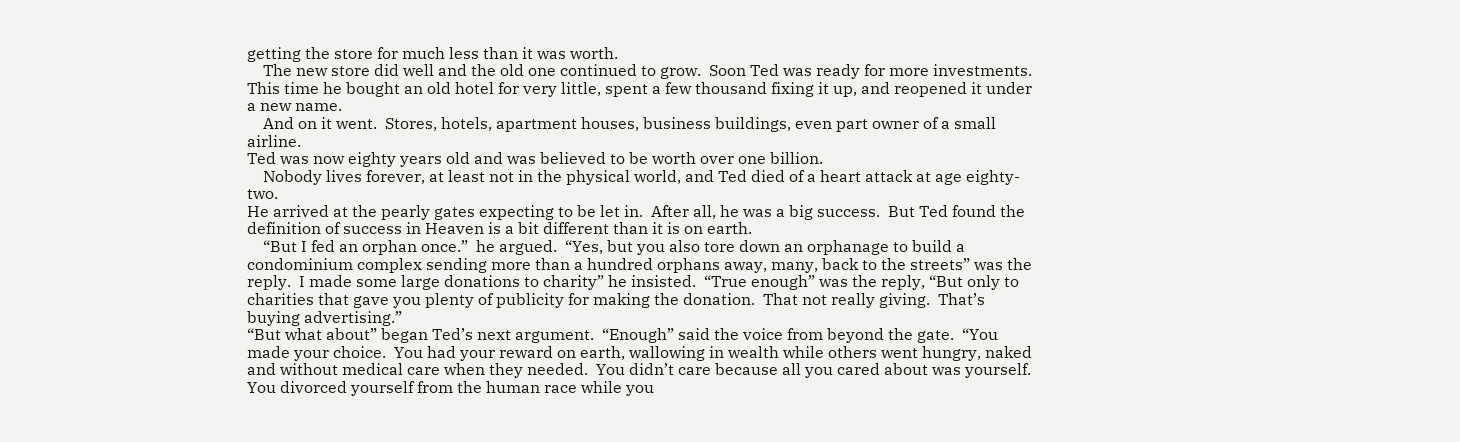getting the store for much less than it was worth.
    The new store did well and the old one continued to grow.  Soon Ted was ready for more investments.  This time he bought an old hotel for very little, spent a few thousand fixing it up, and reopened it under a new name.
    And on it went.  Stores, hotels, apartment houses, business buildings, even part owner of a small airline.
Ted was now eighty years old and was believed to be worth over one billion.
    Nobody lives forever, at least not in the physical world, and Ted died of a heart attack at age eighty-two.
He arrived at the pearly gates expecting to be let in.  After all, he was a big success.  But Ted found the definition of success in Heaven is a bit different than it is on earth.
    “But I fed an orphan once.”  he argued.  “Yes, but you also tore down an orphanage to build a condominium complex sending more than a hundred orphans away, many, back to the streets” was the reply.  I made some large donations to charity” he insisted.  “True enough” was the reply, “But only to charities that gave you plenty of publicity for making the donation.  That not really giving.  That’s buying advertising.”
“But what about” began Ted’s next argument.  “Enough” said the voice from beyond the gate.  “You made your choice.  You had your reward on earth, wallowing in wealth while others went hungry, naked and without medical care when they needed.  You didn’t care because all you cared about was yourself.  You divorced yourself from the human race while you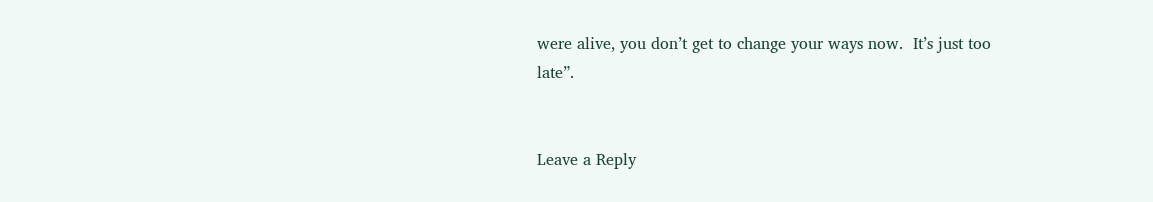were alive, you don’t get to change your ways now.  It’s just too late”.


Leave a Reply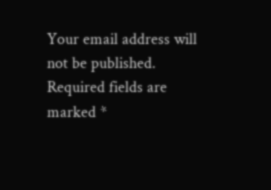Your email address will not be published. Required fields are marked *